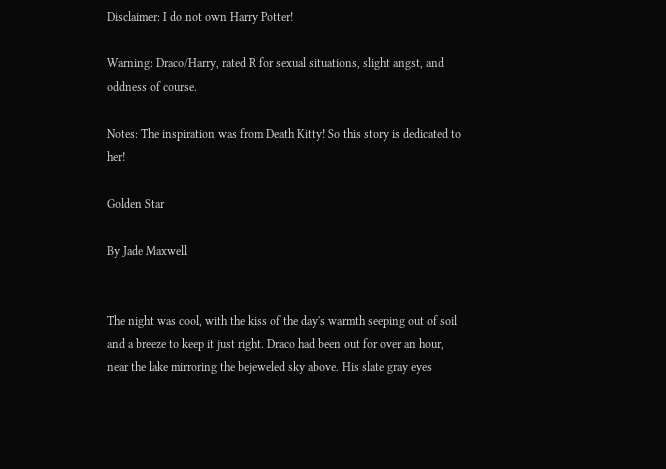Disclaimer: I do not own Harry Potter!

Warning: Draco/Harry, rated R for sexual situations, slight angst, and oddness of course.

Notes: The inspiration was from Death Kitty! So this story is dedicated to her!

Golden Star

By Jade Maxwell


The night was cool, with the kiss of the day's warmth seeping out of soil and a breeze to keep it just right. Draco had been out for over an hour, near the lake mirroring the bejeweled sky above. His slate gray eyes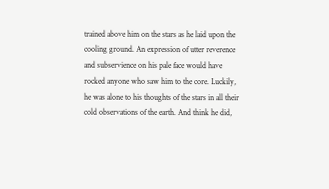trained above him on the stars as he laid upon the cooling ground. An expression of utter reverence and subservience on his pale face would have rocked anyone who saw him to the core. Luckily, he was alone to his thoughts of the stars in all their cold observations of the earth. And think he did,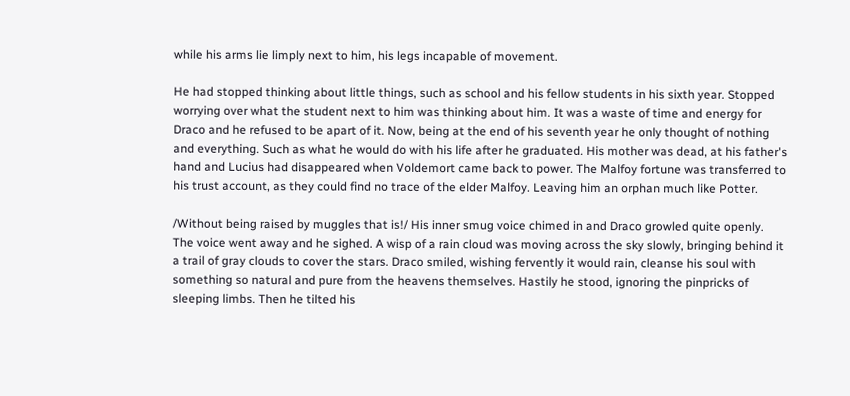while his arms lie limply next to him, his legs incapable of movement.

He had stopped thinking about little things, such as school and his fellow students in his sixth year. Stopped worrying over what the student next to him was thinking about him. It was a waste of time and energy for Draco and he refused to be apart of it. Now, being at the end of his seventh year he only thought of nothing and everything. Such as what he would do with his life after he graduated. His mother was dead, at his father's hand and Lucius had disappeared when Voldemort came back to power. The Malfoy fortune was transferred to his trust account, as they could find no trace of the elder Malfoy. Leaving him an orphan much like Potter.

/Without being raised by muggles that is!/ His inner smug voice chimed in and Draco growled quite openly. The voice went away and he sighed. A wisp of a rain cloud was moving across the sky slowly, bringing behind it a trail of gray clouds to cover the stars. Draco smiled, wishing fervently it would rain, cleanse his soul with something so natural and pure from the heavens themselves. Hastily he stood, ignoring the pinpricks of sleeping limbs. Then he tilted his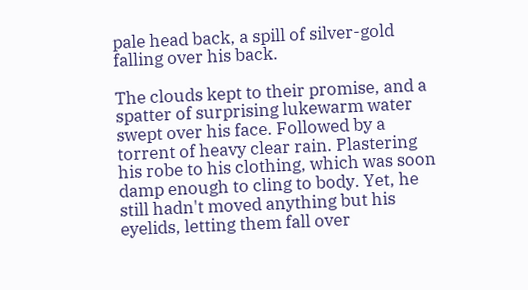pale head back, a spill of silver-gold falling over his back.

The clouds kept to their promise, and a spatter of surprising lukewarm water swept over his face. Followed by a torrent of heavy clear rain. Plastering his robe to his clothing, which was soon damp enough to cling to body. Yet, he still hadn't moved anything but his eyelids, letting them fall over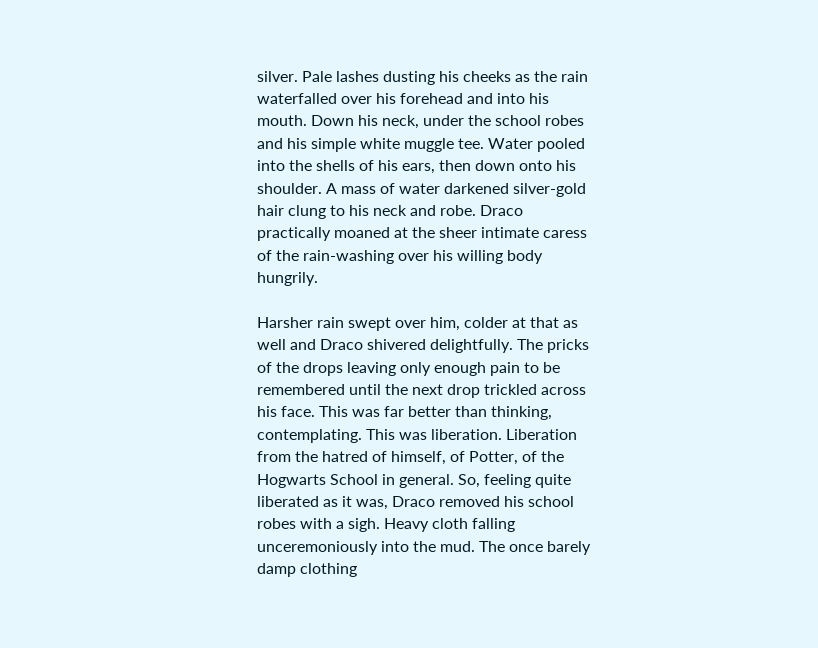silver. Pale lashes dusting his cheeks as the rain waterfalled over his forehead and into his mouth. Down his neck, under the school robes and his simple white muggle tee. Water pooled into the shells of his ears, then down onto his shoulder. A mass of water darkened silver-gold hair clung to his neck and robe. Draco practically moaned at the sheer intimate caress of the rain-washing over his willing body hungrily.

Harsher rain swept over him, colder at that as well and Draco shivered delightfully. The pricks of the drops leaving only enough pain to be remembered until the next drop trickled across his face. This was far better than thinking, contemplating. This was liberation. Liberation from the hatred of himself, of Potter, of the Hogwarts School in general. So, feeling quite liberated as it was, Draco removed his school robes with a sigh. Heavy cloth falling unceremoniously into the mud. The once barely damp clothing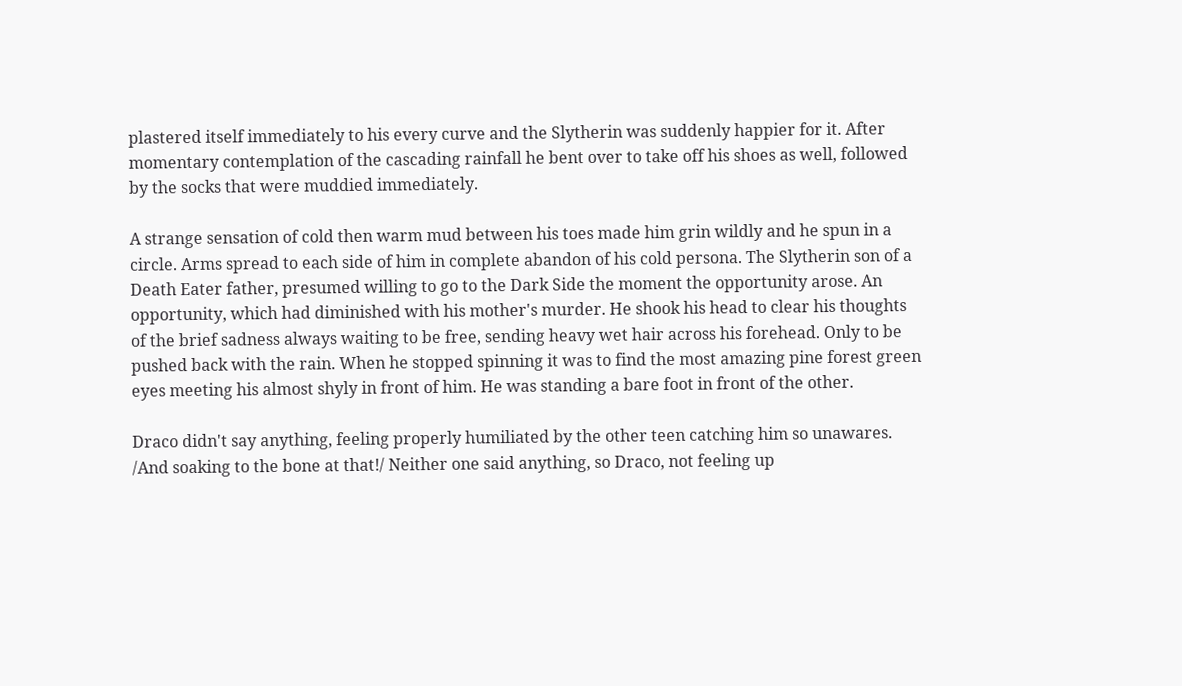plastered itself immediately to his every curve and the Slytherin was suddenly happier for it. After momentary contemplation of the cascading rainfall he bent over to take off his shoes as well, followed by the socks that were muddied immediately.

A strange sensation of cold then warm mud between his toes made him grin wildly and he spun in a circle. Arms spread to each side of him in complete abandon of his cold persona. The Slytherin son of a Death Eater father, presumed willing to go to the Dark Side the moment the opportunity arose. An opportunity, which had diminished with his mother's murder. He shook his head to clear his thoughts of the brief sadness always waiting to be free, sending heavy wet hair across his forehead. Only to be pushed back with the rain. When he stopped spinning it was to find the most amazing pine forest green eyes meeting his almost shyly in front of him. He was standing a bare foot in front of the other.

Draco didn't say anything, feeling properly humiliated by the other teen catching him so unawares. /And soaking to the bone at that!/ Neither one said anything, so Draco, not feeling up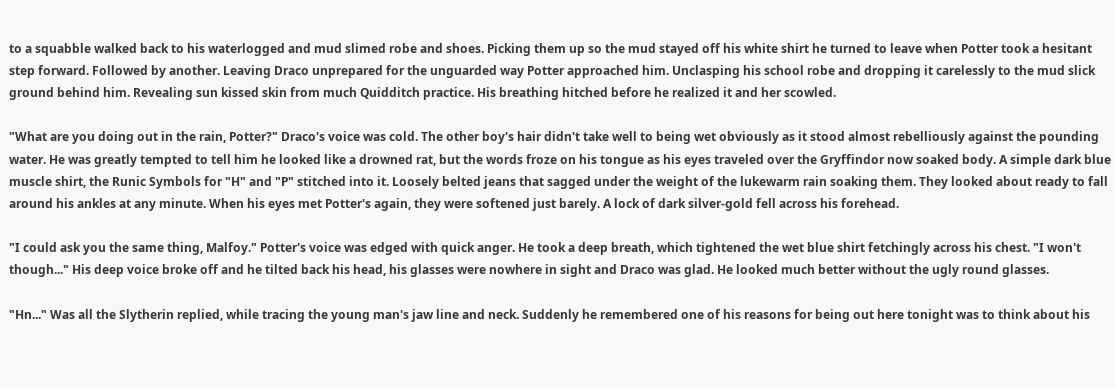to a squabble walked back to his waterlogged and mud slimed robe and shoes. Picking them up so the mud stayed off his white shirt he turned to leave when Potter took a hesitant step forward. Followed by another. Leaving Draco unprepared for the unguarded way Potter approached him. Unclasping his school robe and dropping it carelessly to the mud slick ground behind him. Revealing sun kissed skin from much Quidditch practice. His breathing hitched before he realized it and her scowled.

"What are you doing out in the rain, Potter?" Draco's voice was cold. The other boy's hair didn't take well to being wet obviously as it stood almost rebelliously against the pounding water. He was greatly tempted to tell him he looked like a drowned rat, but the words froze on his tongue as his eyes traveled over the Gryffindor now soaked body. A simple dark blue muscle shirt, the Runic Symbols for "H" and "P" stitched into it. Loosely belted jeans that sagged under the weight of the lukewarm rain soaking them. They looked about ready to fall around his ankles at any minute. When his eyes met Potter's again, they were softened just barely. A lock of dark silver-gold fell across his forehead.

"I could ask you the same thing, Malfoy." Potter's voice was edged with quick anger. He took a deep breath, which tightened the wet blue shirt fetchingly across his chest. "I won't though..." His deep voice broke off and he tilted back his head, his glasses were nowhere in sight and Draco was glad. He looked much better without the ugly round glasses.

"Hn..." Was all the Slytherin replied, while tracing the young man's jaw line and neck. Suddenly he remembered one of his reasons for being out here tonight was to think about his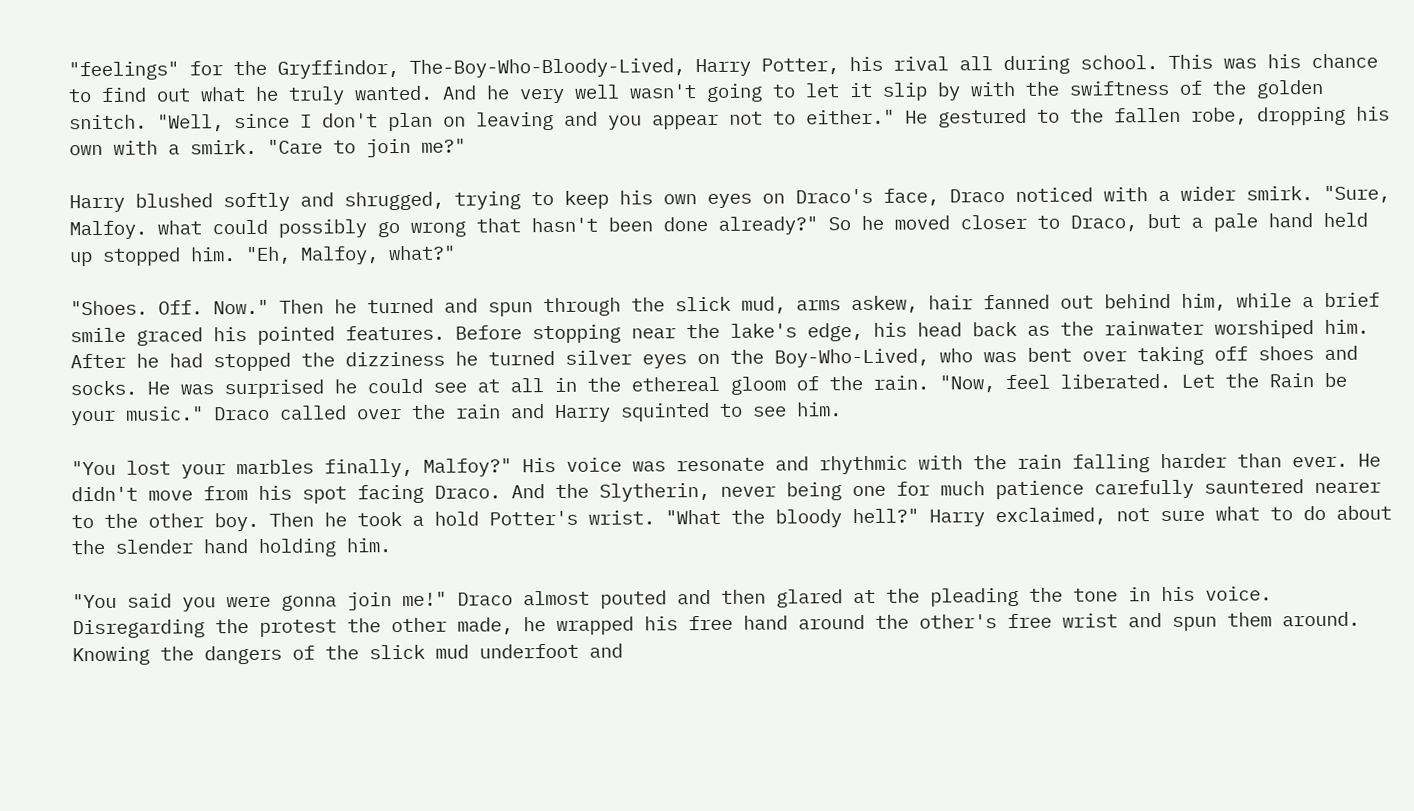"feelings" for the Gryffindor, The-Boy-Who-Bloody-Lived, Harry Potter, his rival all during school. This was his chance to find out what he truly wanted. And he very well wasn't going to let it slip by with the swiftness of the golden snitch. "Well, since I don't plan on leaving and you appear not to either." He gestured to the fallen robe, dropping his own with a smirk. "Care to join me?"

Harry blushed softly and shrugged, trying to keep his own eyes on Draco's face, Draco noticed with a wider smirk. "Sure, Malfoy. what could possibly go wrong that hasn't been done already?" So he moved closer to Draco, but a pale hand held up stopped him. "Eh, Malfoy, what?"

"Shoes. Off. Now." Then he turned and spun through the slick mud, arms askew, hair fanned out behind him, while a brief smile graced his pointed features. Before stopping near the lake's edge, his head back as the rainwater worshiped him. After he had stopped the dizziness he turned silver eyes on the Boy-Who-Lived, who was bent over taking off shoes and socks. He was surprised he could see at all in the ethereal gloom of the rain. "Now, feel liberated. Let the Rain be your music." Draco called over the rain and Harry squinted to see him.

"You lost your marbles finally, Malfoy?" His voice was resonate and rhythmic with the rain falling harder than ever. He didn't move from his spot facing Draco. And the Slytherin, never being one for much patience carefully sauntered nearer to the other boy. Then he took a hold Potter's wrist. "What the bloody hell?" Harry exclaimed, not sure what to do about the slender hand holding him.

"You said you were gonna join me!" Draco almost pouted and then glared at the pleading the tone in his voice. Disregarding the protest the other made, he wrapped his free hand around the other's free wrist and spun them around. Knowing the dangers of the slick mud underfoot and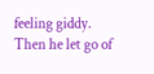feeling giddy. Then he let go of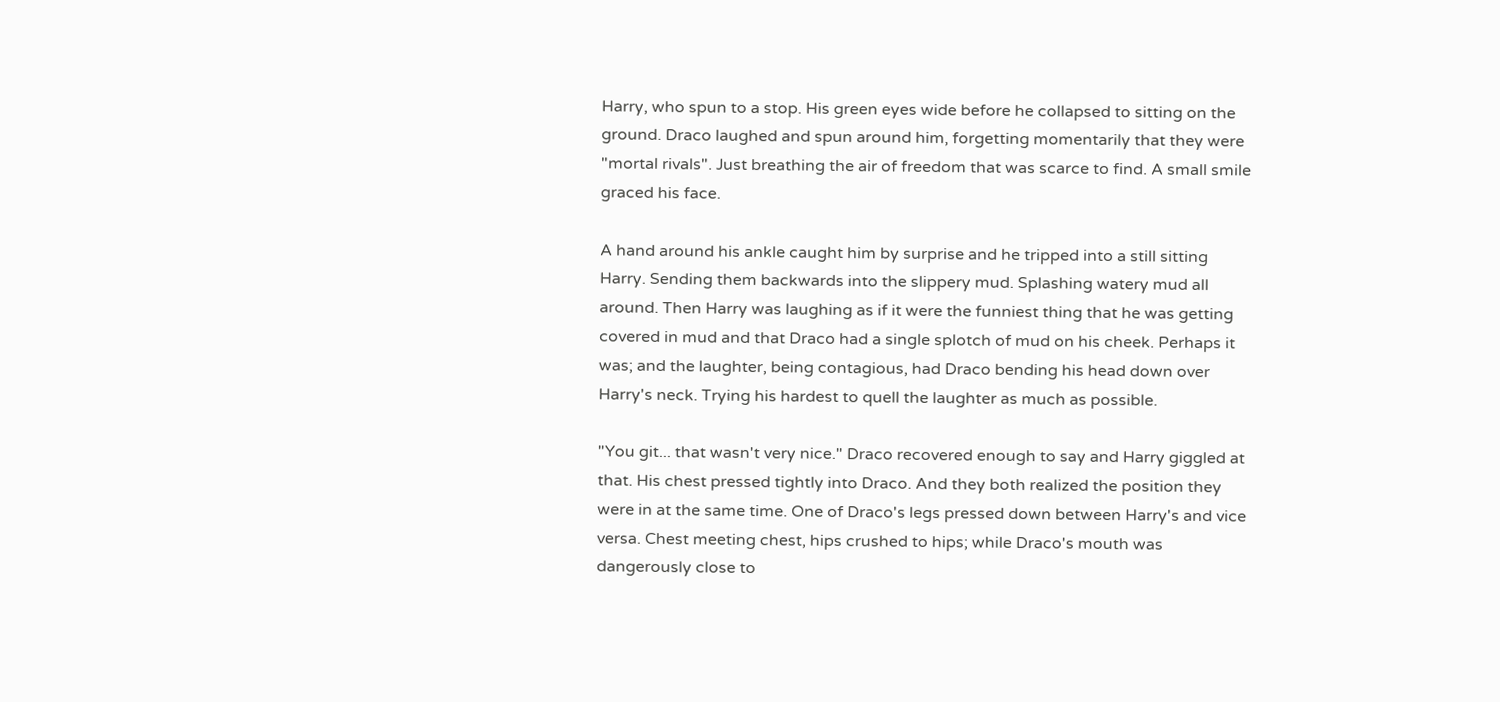Harry, who spun to a stop. His green eyes wide before he collapsed to sitting on the ground. Draco laughed and spun around him, forgetting momentarily that they were "mortal rivals". Just breathing the air of freedom that was scarce to find. A small smile graced his face.

A hand around his ankle caught him by surprise and he tripped into a still sitting Harry. Sending them backwards into the slippery mud. Splashing watery mud all around. Then Harry was laughing as if it were the funniest thing that he was getting covered in mud and that Draco had a single splotch of mud on his cheek. Perhaps it was; and the laughter, being contagious, had Draco bending his head down over Harry's neck. Trying his hardest to quell the laughter as much as possible.

"You git... that wasn't very nice." Draco recovered enough to say and Harry giggled at that. His chest pressed tightly into Draco. And they both realized the position they were in at the same time. One of Draco's legs pressed down between Harry's and vice versa. Chest meeting chest, hips crushed to hips; while Draco's mouth was dangerously close to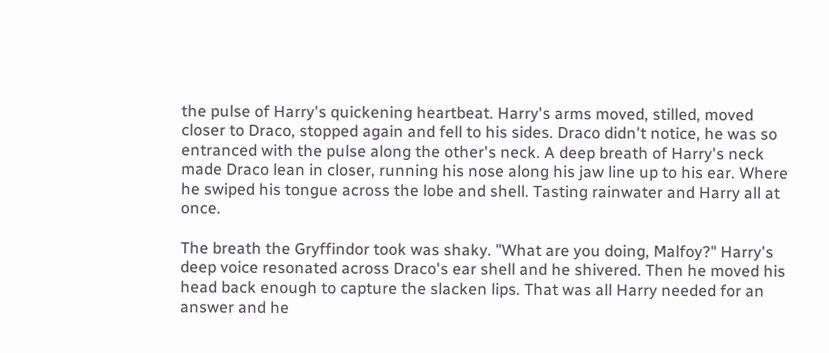the pulse of Harry's quickening heartbeat. Harry's arms moved, stilled, moved closer to Draco, stopped again and fell to his sides. Draco didn't notice, he was so entranced with the pulse along the other's neck. A deep breath of Harry's neck made Draco lean in closer, running his nose along his jaw line up to his ear. Where he swiped his tongue across the lobe and shell. Tasting rainwater and Harry all at once.

The breath the Gryffindor took was shaky. "What are you doing, Malfoy?" Harry's deep voice resonated across Draco's ear shell and he shivered. Then he moved his head back enough to capture the slacken lips. That was all Harry needed for an answer and he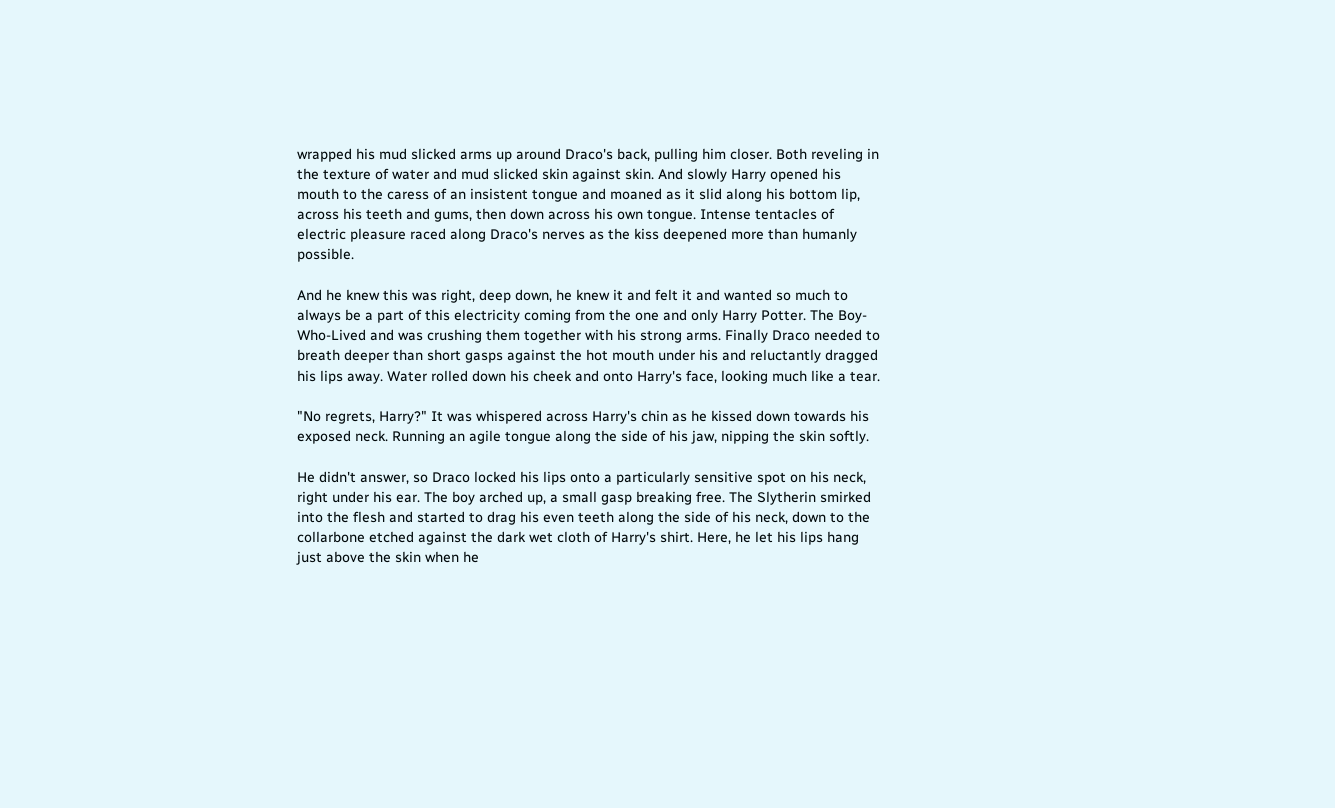wrapped his mud slicked arms up around Draco's back, pulling him closer. Both reveling in the texture of water and mud slicked skin against skin. And slowly Harry opened his mouth to the caress of an insistent tongue and moaned as it slid along his bottom lip, across his teeth and gums, then down across his own tongue. Intense tentacles of electric pleasure raced along Draco's nerves as the kiss deepened more than humanly possible.

And he knew this was right, deep down, he knew it and felt it and wanted so much to always be a part of this electricity coming from the one and only Harry Potter. The Boy-Who-Lived and was crushing them together with his strong arms. Finally Draco needed to breath deeper than short gasps against the hot mouth under his and reluctantly dragged his lips away. Water rolled down his cheek and onto Harry's face, looking much like a tear.

"No regrets, Harry?" It was whispered across Harry's chin as he kissed down towards his exposed neck. Running an agile tongue along the side of his jaw, nipping the skin softly.

He didn't answer, so Draco locked his lips onto a particularly sensitive spot on his neck, right under his ear. The boy arched up, a small gasp breaking free. The Slytherin smirked into the flesh and started to drag his even teeth along the side of his neck, down to the collarbone etched against the dark wet cloth of Harry's shirt. Here, he let his lips hang just above the skin when he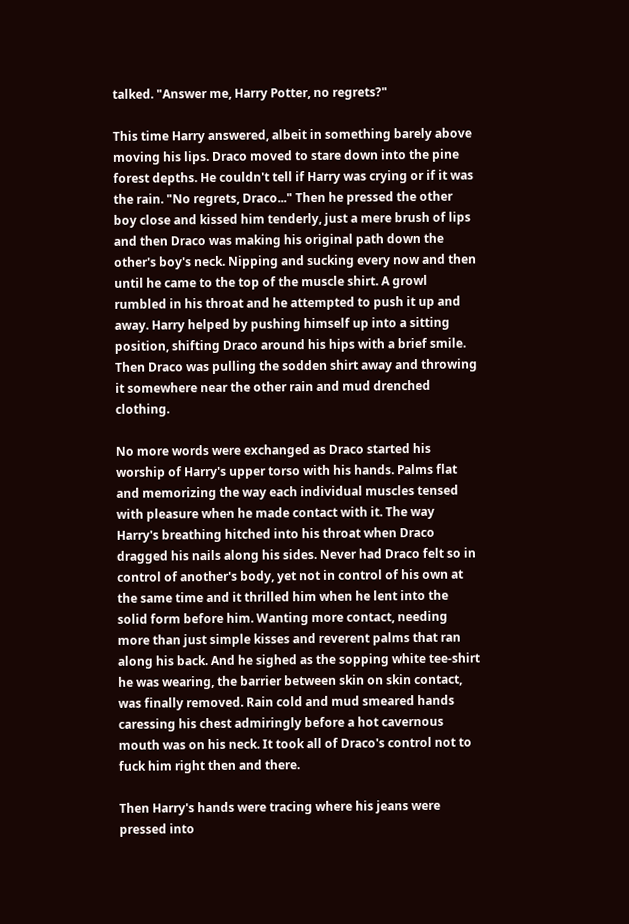talked. "Answer me, Harry Potter, no regrets?"

This time Harry answered, albeit in something barely above moving his lips. Draco moved to stare down into the pine forest depths. He couldn't tell if Harry was crying or if it was the rain. "No regrets, Draco..." Then he pressed the other boy close and kissed him tenderly, just a mere brush of lips and then Draco was making his original path down the other's boy's neck. Nipping and sucking every now and then until he came to the top of the muscle shirt. A growl rumbled in his throat and he attempted to push it up and away. Harry helped by pushing himself up into a sitting position, shifting Draco around his hips with a brief smile. Then Draco was pulling the sodden shirt away and throwing it somewhere near the other rain and mud drenched clothing.

No more words were exchanged as Draco started his worship of Harry's upper torso with his hands. Palms flat and memorizing the way each individual muscles tensed with pleasure when he made contact with it. The way Harry's breathing hitched into his throat when Draco dragged his nails along his sides. Never had Draco felt so in control of another's body, yet not in control of his own at the same time and it thrilled him when he lent into the solid form before him. Wanting more contact, needing more than just simple kisses and reverent palms that ran along his back. And he sighed as the sopping white tee-shirt he was wearing, the barrier between skin on skin contact, was finally removed. Rain cold and mud smeared hands caressing his chest admiringly before a hot cavernous mouth was on his neck. It took all of Draco's control not to fuck him right then and there.

Then Harry's hands were tracing where his jeans were pressed into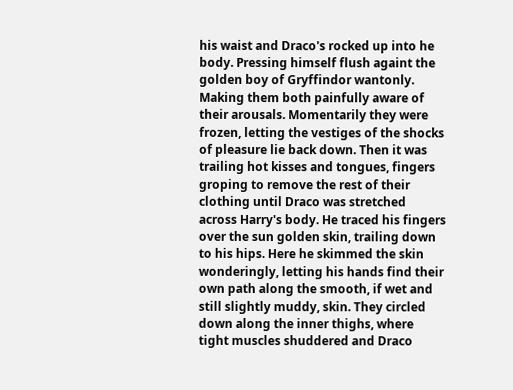his waist and Draco's rocked up into he body. Pressing himself flush againt the golden boy of Gryffindor wantonly. Making them both painfully aware of their arousals. Momentarily they were frozen, letting the vestiges of the shocks of pleasure lie back down. Then it was trailing hot kisses and tongues, fingers groping to remove the rest of their clothing until Draco was stretched across Harry's body. He traced his fingers over the sun golden skin, trailing down to his hips. Here he skimmed the skin wonderingly, letting his hands find their own path along the smooth, if wet and still slightly muddy, skin. They circled down along the inner thighs, where tight muscles shuddered and Draco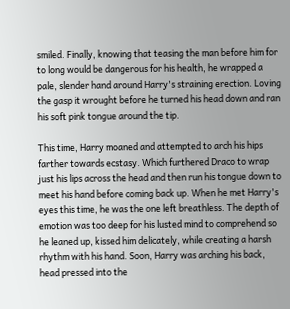smiled. Finally, knowing that teasing the man before him for to long would be dangerous for his health, he wrapped a pale, slender hand around Harry's straining erection. Loving the gasp it wrought before he turned his head down and ran his soft pink tongue around the tip.

This time, Harry moaned and attempted to arch his hips farther towards ecstasy. Which furthered Draco to wrap just his lips across the head and then run his tongue down to meet his hand before coming back up. When he met Harry's eyes this time, he was the one left breathless. The depth of emotion was too deep for his lusted mind to comprehend so he leaned up, kissed him delicately, while creating a harsh rhythm with his hand. Soon, Harry was arching his back, head pressed into the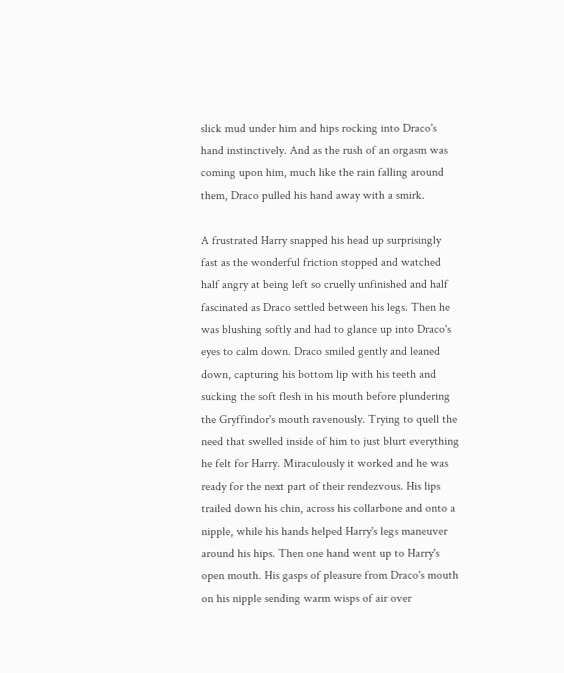slick mud under him and hips rocking into Draco's hand instinctively. And as the rush of an orgasm was coming upon him, much like the rain falling around them, Draco pulled his hand away with a smirk.

A frustrated Harry snapped his head up surprisingly fast as the wonderful friction stopped and watched half angry at being left so cruelly unfinished and half fascinated as Draco settled between his legs. Then he was blushing softly and had to glance up into Draco's eyes to calm down. Draco smiled gently and leaned down, capturing his bottom lip with his teeth and sucking the soft flesh in his mouth before plundering the Gryffindor's mouth ravenously. Trying to quell the need that swelled inside of him to just blurt everything he felt for Harry. Miraculously it worked and he was ready for the next part of their rendezvous. His lips trailed down his chin, across his collarbone and onto a nipple, while his hands helped Harry's legs maneuver around his hips. Then one hand went up to Harry's open mouth. His gasps of pleasure from Draco's mouth on his nipple sending warm wisps of air over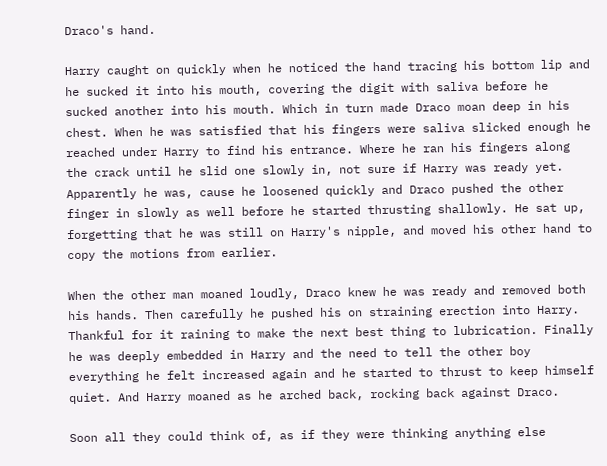Draco's hand.

Harry caught on quickly when he noticed the hand tracing his bottom lip and he sucked it into his mouth, covering the digit with saliva before he sucked another into his mouth. Which in turn made Draco moan deep in his chest. When he was satisfied that his fingers were saliva slicked enough he reached under Harry to find his entrance. Where he ran his fingers along the crack until he slid one slowly in, not sure if Harry was ready yet. Apparently he was, cause he loosened quickly and Draco pushed the other finger in slowly as well before he started thrusting shallowly. He sat up, forgetting that he was still on Harry's nipple, and moved his other hand to copy the motions from earlier.

When the other man moaned loudly, Draco knew he was ready and removed both his hands. Then carefully he pushed his on straining erection into Harry. Thankful for it raining to make the next best thing to lubrication. Finally he was deeply embedded in Harry and the need to tell the other boy everything he felt increased again and he started to thrust to keep himself quiet. And Harry moaned as he arched back, rocking back against Draco.

Soon all they could think of, as if they were thinking anything else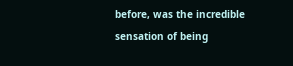before, was the incredible sensation of being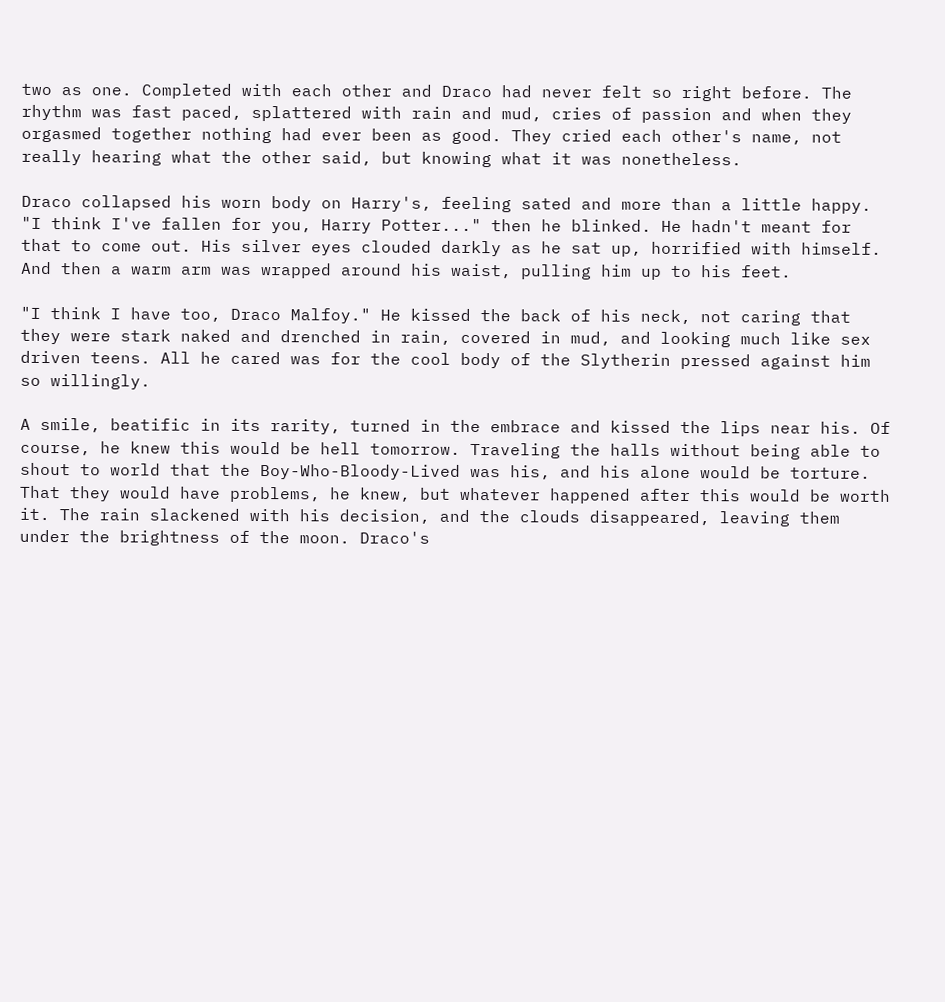two as one. Completed with each other and Draco had never felt so right before. The rhythm was fast paced, splattered with rain and mud, cries of passion and when they orgasmed together nothing had ever been as good. They cried each other's name, not really hearing what the other said, but knowing what it was nonetheless.

Draco collapsed his worn body on Harry's, feeling sated and more than a little happy. "I think I've fallen for you, Harry Potter..." then he blinked. He hadn't meant for that to come out. His silver eyes clouded darkly as he sat up, horrified with himself. And then a warm arm was wrapped around his waist, pulling him up to his feet.

"I think I have too, Draco Malfoy." He kissed the back of his neck, not caring that they were stark naked and drenched in rain, covered in mud, and looking much like sex driven teens. All he cared was for the cool body of the Slytherin pressed against him so willingly.

A smile, beatific in its rarity, turned in the embrace and kissed the lips near his. Of course, he knew this would be hell tomorrow. Traveling the halls without being able to shout to world that the Boy-Who-Bloody-Lived was his, and his alone would be torture. That they would have problems, he knew, but whatever happened after this would be worth it. The rain slackened with his decision, and the clouds disappeared, leaving them under the brightness of the moon. Draco's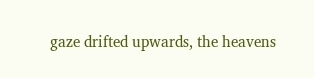gaze drifted upwards, the heavens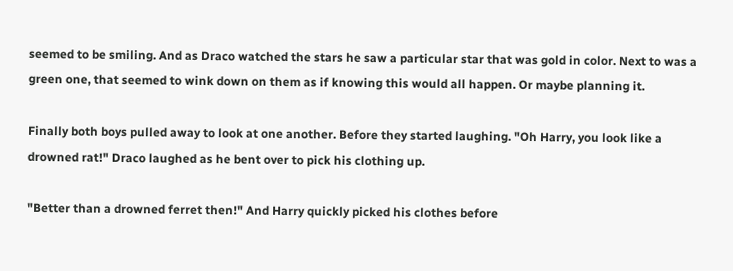seemed to be smiling. And as Draco watched the stars he saw a particular star that was gold in color. Next to was a green one, that seemed to wink down on them as if knowing this would all happen. Or maybe planning it.

Finally both boys pulled away to look at one another. Before they started laughing. "Oh Harry, you look like a drowned rat!" Draco laughed as he bent over to pick his clothing up.

"Better than a drowned ferret then!" And Harry quickly picked his clothes before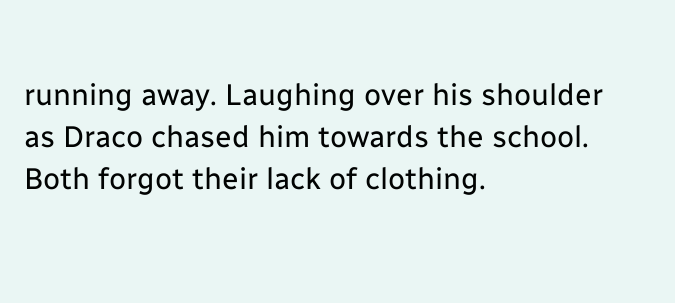running away. Laughing over his shoulder as Draco chased him towards the school. Both forgot their lack of clothing.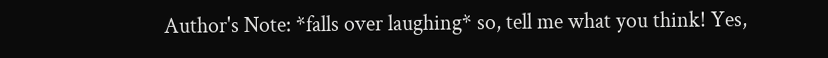Author's Note: *falls over laughing* so, tell me what you think! Yes,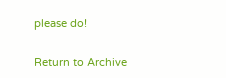please do!

Return to Archive